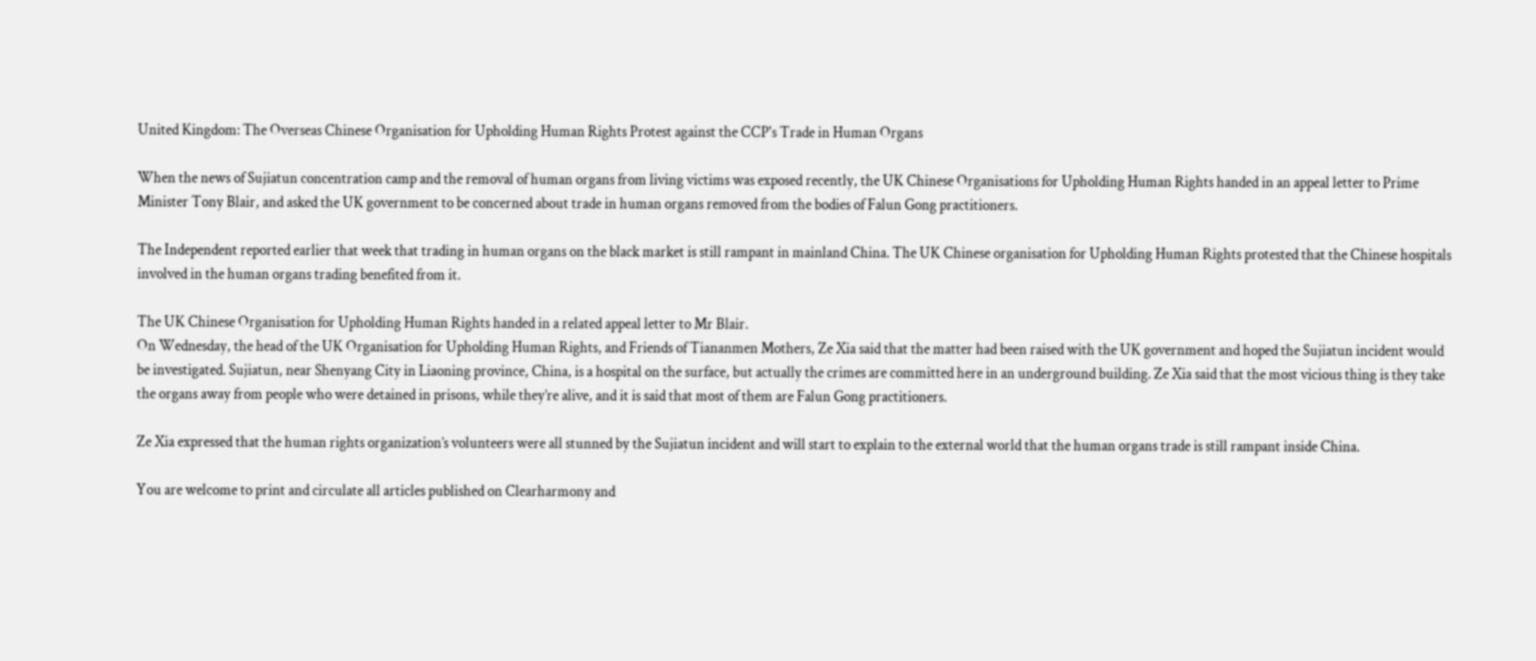United Kingdom: The Overseas Chinese Organisation for Upholding Human Rights Protest against the CCP's Trade in Human Organs

When the news of Sujiatun concentration camp and the removal of human organs from living victims was exposed recently, the UK Chinese Organisations for Upholding Human Rights handed in an appeal letter to Prime Minister Tony Blair, and asked the UK government to be concerned about trade in human organs removed from the bodies of Falun Gong practitioners.

The Independent reported earlier that week that trading in human organs on the black market is still rampant in mainland China. The UK Chinese organisation for Upholding Human Rights protested that the Chinese hospitals involved in the human organs trading benefited from it.

The UK Chinese Organisation for Upholding Human Rights handed in a related appeal letter to Mr Blair.
On Wednesday, the head of the UK Organisation for Upholding Human Rights, and Friends of Tiananmen Mothers, Ze Xia said that the matter had been raised with the UK government and hoped the Sujiatun incident would be investigated. Sujiatun, near Shenyang City in Liaoning province, China, is a hospital on the surface, but actually the crimes are committed here in an underground building. Ze Xia said that the most vicious thing is they take the organs away from people who were detained in prisons, while they’re alive, and it is said that most of them are Falun Gong practitioners.

Ze Xia expressed that the human rights organization’s volunteers were all stunned by the Sujiatun incident and will start to explain to the external world that the human organs trade is still rampant inside China.

You are welcome to print and circulate all articles published on Clearharmony and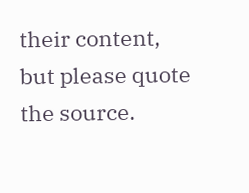their content, but please quote the source.